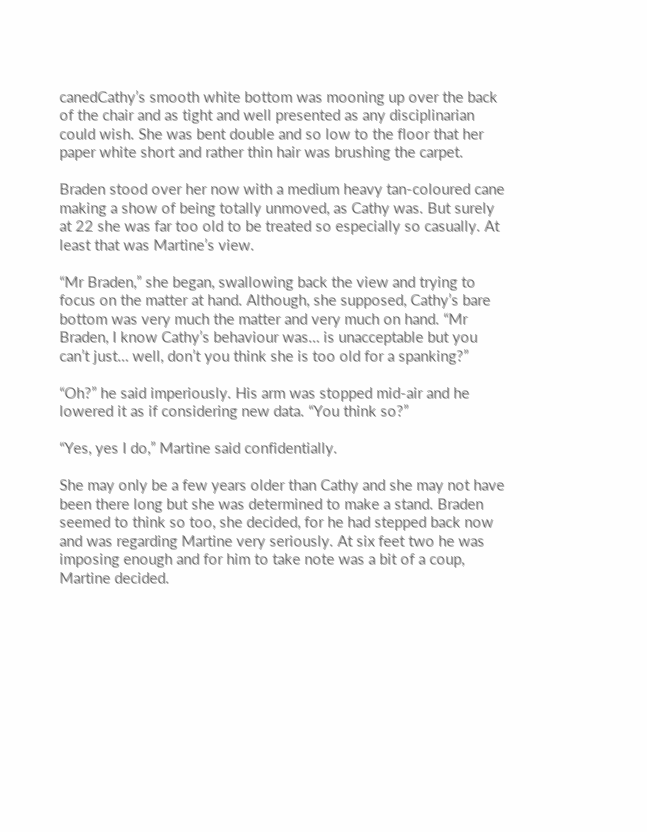canedCathy’s smooth white bottom was mooning up over the back of the chair and as tight and well presented as any disciplinarian could wish. She was bent double and so low to the floor that her paper white short and rather thin hair was brushing the carpet.

Braden stood over her now with a medium heavy tan-coloured cane making a show of being totally unmoved, as Cathy was. But surely at 22 she was far too old to be treated so especially so casually. At least that was Martine’s view.

“Mr Braden,” she began, swallowing back the view and trying to focus on the matter at hand. Although, she supposed, Cathy’s bare bottom was very much the matter and very much on hand. “Mr Braden, I know Cathy’s behaviour was… is unacceptable but you can’t just… well, don’t you think she is too old for a spanking?”

“Oh?” he said imperiously. His arm was stopped mid-air and he lowered it as if considering new data. “You think so?”

“Yes, yes I do,” Martine said confidentially.

She may only be a few years older than Cathy and she may not have been there long but she was determined to make a stand. Braden seemed to think so too, she decided, for he had stepped back now and was regarding Martine very seriously. At six feet two he was imposing enough and for him to take note was a bit of a coup, Martine decided.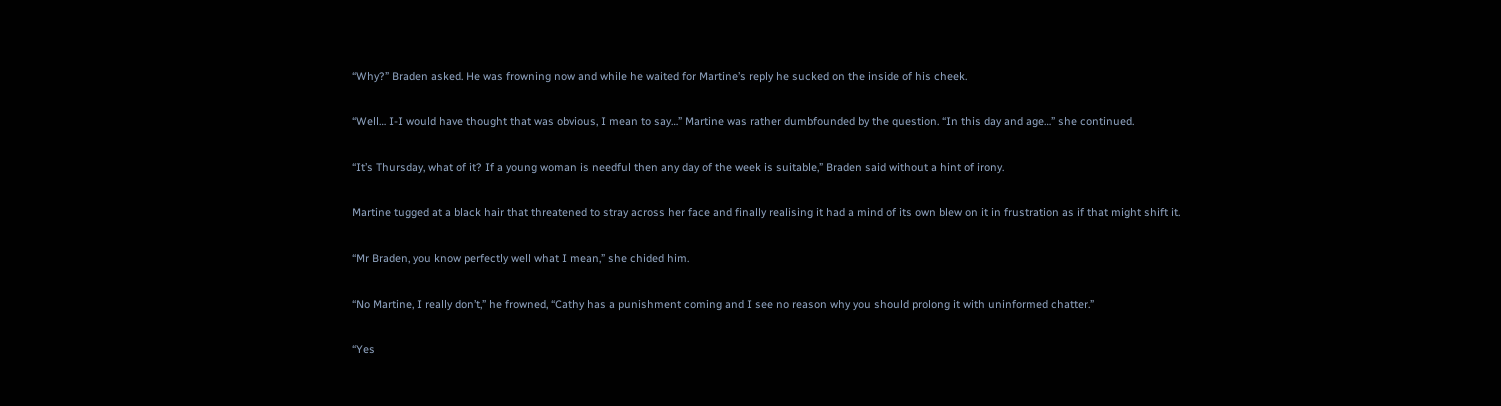“Why?” Braden asked. He was frowning now and while he waited for Martine’s reply he sucked on the inside of his cheek.

“Well… I-I would have thought that was obvious, I mean to say…” Martine was rather dumbfounded by the question. “In this day and age…” she continued.

“It’s Thursday, what of it? If a young woman is needful then any day of the week is suitable,” Braden said without a hint of irony.

Martine tugged at a black hair that threatened to stray across her face and finally realising it had a mind of its own blew on it in frustration as if that might shift it.

“Mr Braden, you know perfectly well what I mean,” she chided him.

“No Martine, I really don’t,” he frowned, “Cathy has a punishment coming and I see no reason why you should prolong it with uninformed chatter.”

“Yes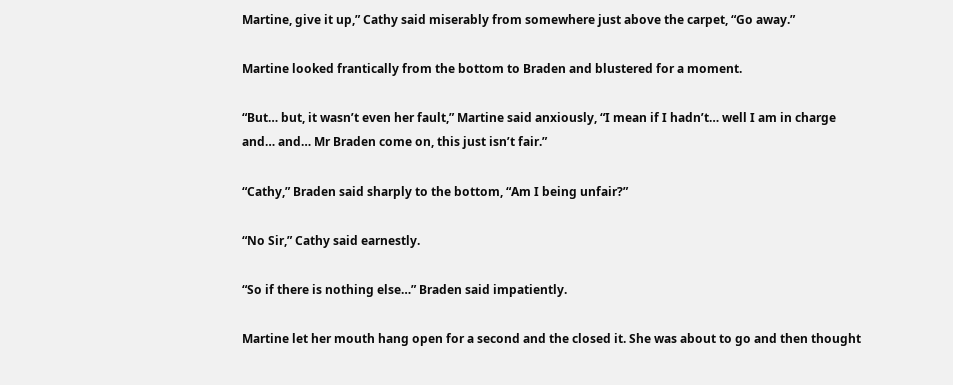Martine, give it up,” Cathy said miserably from somewhere just above the carpet, “Go away.”

Martine looked frantically from the bottom to Braden and blustered for a moment.

“But… but, it wasn’t even her fault,” Martine said anxiously, “I mean if I hadn’t… well I am in charge and… and… Mr Braden come on, this just isn’t fair.”

“Cathy,” Braden said sharply to the bottom, “Am I being unfair?”

“No Sir,” Cathy said earnestly.

“So if there is nothing else…” Braden said impatiently.

Martine let her mouth hang open for a second and the closed it. She was about to go and then thought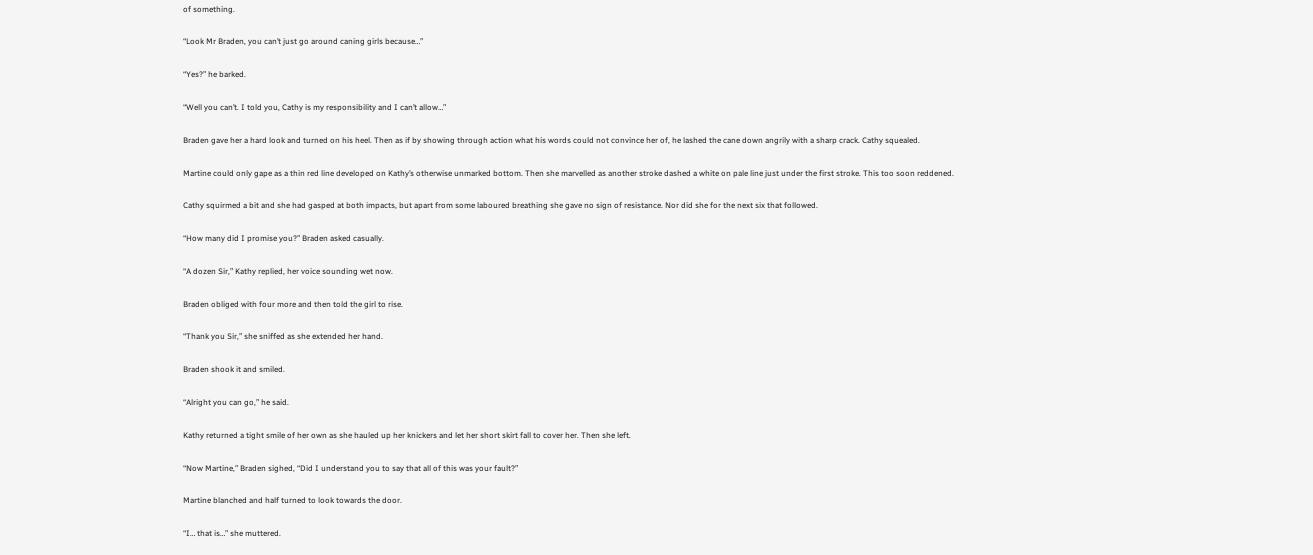of something.

“Look Mr Braden, you can’t just go around caning girls because…”

“Yes?” he barked.

“Well you can’t. I told you, Cathy is my responsibility and I can’t allow…”

Braden gave her a hard look and turned on his heel. Then as if by showing through action what his words could not convince her of, he lashed the cane down angrily with a sharp crack. Cathy squealed.

Martine could only gape as a thin red line developed on Kathy’s otherwise unmarked bottom. Then she marvelled as another stroke dashed a white on pale line just under the first stroke. This too soon reddened.

Cathy squirmed a bit and she had gasped at both impacts, but apart from some laboured breathing she gave no sign of resistance. Nor did she for the next six that followed.

“How many did I promise you?” Braden asked casually.

“A dozen Sir,” Kathy replied, her voice sounding wet now.

Braden obliged with four more and then told the girl to rise.

“Thank you Sir,” she sniffed as she extended her hand.

Braden shook it and smiled.

“Alright you can go,” he said.

Kathy returned a tight smile of her own as she hauled up her knickers and let her short skirt fall to cover her. Then she left.

“Now Martine,” Braden sighed, “Did I understand you to say that all of this was your fault?”

Martine blanched and half turned to look towards the door.

“I… that is…” she muttered.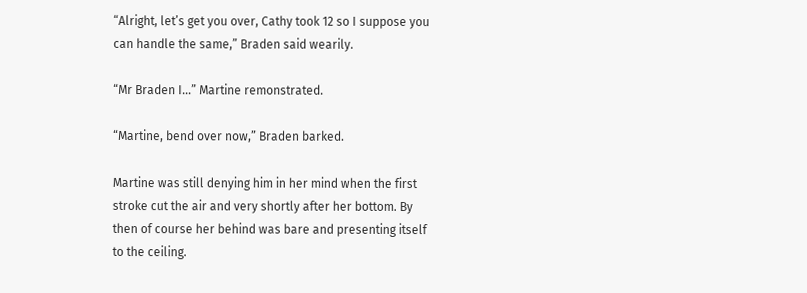“Alright, let’s get you over, Cathy took 12 so I suppose you can handle the same,” Braden said wearily.

“Mr Braden I…” Martine remonstrated.

“Martine, bend over now,” Braden barked.

Martine was still denying him in her mind when the first stroke cut the air and very shortly after her bottom. By then of course her behind was bare and presenting itself to the ceiling.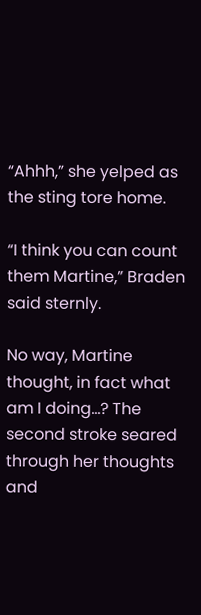“Ahhh,” she yelped as the sting tore home.

“I think you can count them Martine,” Braden said sternly.

No way, Martine thought, in fact what am I doing…? The second stroke seared through her thoughts and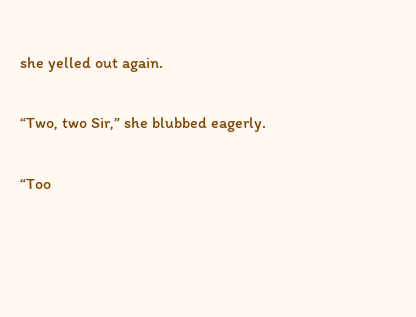she yelled out again.

“Two, two Sir,” she blubbed eagerly.

“Too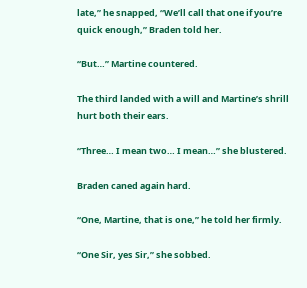late,” he snapped, “We’ll call that one if you’re quick enough,” Braden told her.

“But…” Martine countered.

The third landed with a will and Martine’s shrill hurt both their ears.

“Three… I mean two… I mean…” she blustered.

Braden caned again hard.

“One, Martine, that is one,” he told her firmly.

“One Sir, yes Sir,” she sobbed.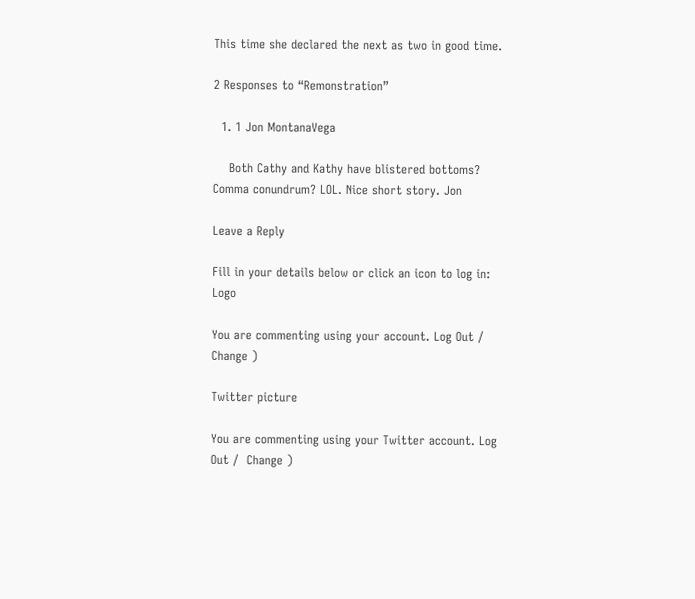This time she declared the next as two in good time.

2 Responses to “Remonstration”

  1. 1 Jon MontanaVega

    Both Cathy and Kathy have blistered bottoms? Comma conundrum? LOL. Nice short story. Jon

Leave a Reply

Fill in your details below or click an icon to log in: Logo

You are commenting using your account. Log Out /  Change )

Twitter picture

You are commenting using your Twitter account. Log Out /  Change )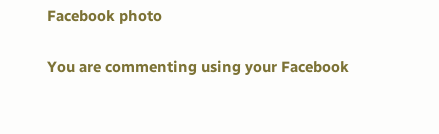Facebook photo

You are commenting using your Facebook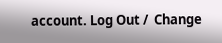account. Log Out /  Change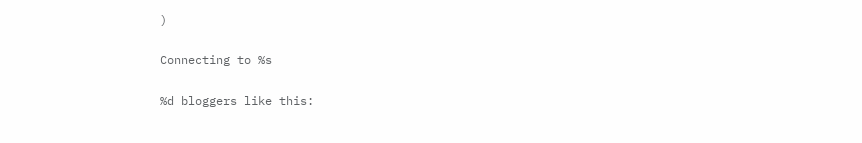)

Connecting to %s

%d bloggers like this: